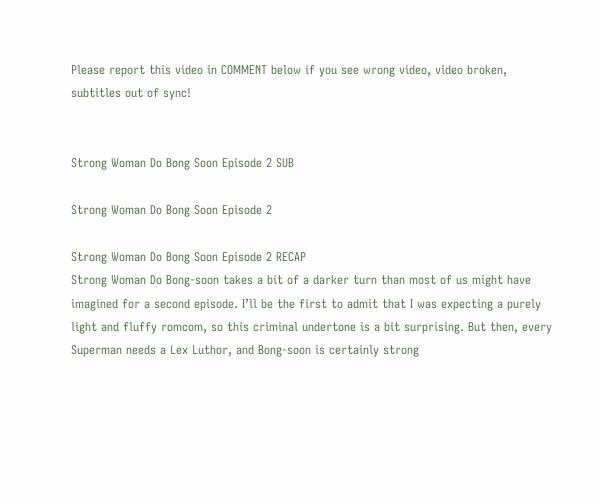Please report this video in COMMENT below if you see wrong video, video broken, subtitles out of sync!


Strong Woman Do Bong Soon Episode 2 SUB

Strong Woman Do Bong Soon Episode 2

Strong Woman Do Bong Soon Episode 2 RECAP
Strong Woman Do Bong-soon takes a bit of a darker turn than most of us might have imagined for a second episode. I’ll be the first to admit that I was expecting a purely light and fluffy romcom, so this criminal undertone is a bit surprising. But then, every Superman needs a Lex Luthor, and Bong-soon is certainly strong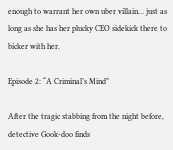enough to warrant her own uber villain… just as long as she has her plucky CEO sidekick there to bicker with her.

Episode 2: “A Criminal’s Mind”

After the tragic stabbing from the night before, detective Gook-doo finds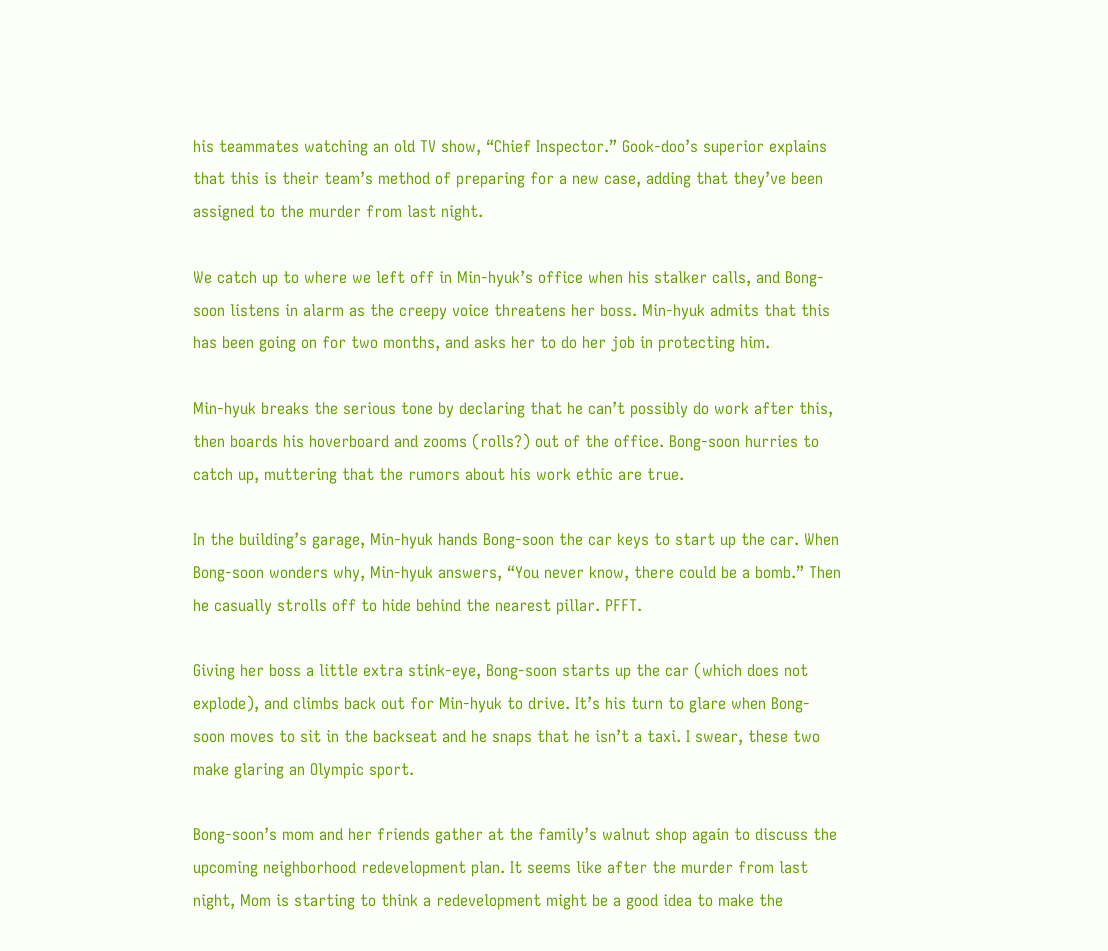his teammates watching an old TV show, “Chief Inspector.” Gook-doo’s superior explains that this is their team’s method of preparing for a new case, adding that they’ve been assigned to the murder from last night.

We catch up to where we left off in Min-hyuk’s office when his stalker calls, and Bong-soon listens in alarm as the creepy voice threatens her boss. Min-hyuk admits that this has been going on for two months, and asks her to do her job in protecting him.

Min-hyuk breaks the serious tone by declaring that he can’t possibly do work after this, then boards his hoverboard and zooms (rolls?) out of the office. Bong-soon hurries to catch up, muttering that the rumors about his work ethic are true.

In the building’s garage, Min-hyuk hands Bong-soon the car keys to start up the car. When Bong-soon wonders why, Min-hyuk answers, “You never know, there could be a bomb.” Then he casually strolls off to hide behind the nearest pillar. PFFT.

Giving her boss a little extra stink-eye, Bong-soon starts up the car (which does not explode), and climbs back out for Min-hyuk to drive. It’s his turn to glare when Bong-soon moves to sit in the backseat and he snaps that he isn’t a taxi. I swear, these two make glaring an Olympic sport.

Bong-soon’s mom and her friends gather at the family’s walnut shop again to discuss the upcoming neighborhood redevelopment plan. It seems like after the murder from last night, Mom is starting to think a redevelopment might be a good idea to make the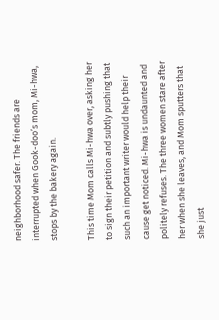neighborhood safer. The friends are interrupted when Gook-doo’s mom, Mi-hwa, stops by the bakery again.

This time Mom calls Mi-hwa over, asking her to sign their petition and subtly pushing that such an important writer would help their cause get noticed. Mi-hwa is undaunted and politely refuses. The three women stare after her when she leaves, and Mom sputters that she just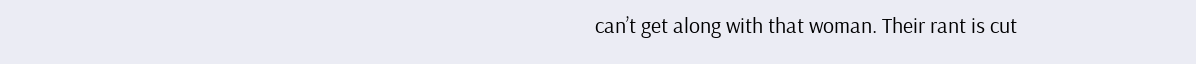can’t get along with that woman. Their rant is cut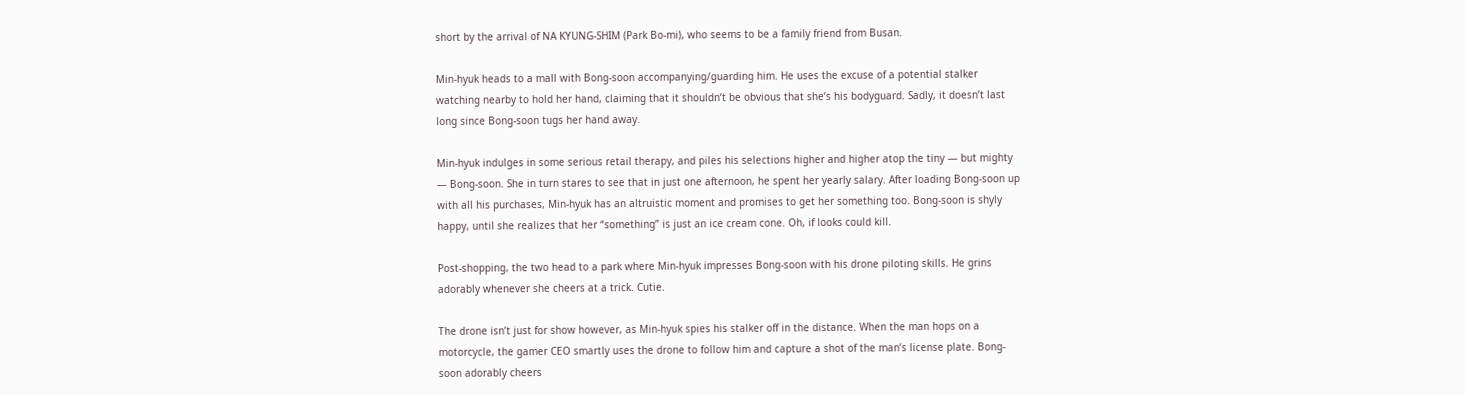short by the arrival of NA KYUNG-SHIM (Park Bo-mi), who seems to be a family friend from Busan.

Min-hyuk heads to a mall with Bong-soon accompanying/guarding him. He uses the excuse of a potential stalker watching nearby to hold her hand, claiming that it shouldn’t be obvious that she’s his bodyguard. Sadly, it doesn’t last long since Bong-soon tugs her hand away.

Min-hyuk indulges in some serious retail therapy, and piles his selections higher and higher atop the tiny — but mighty — Bong-soon. She in turn stares to see that in just one afternoon, he spent her yearly salary. After loading Bong-soon up with all his purchases, Min-hyuk has an altruistic moment and promises to get her something too. Bong-soon is shyly happy, until she realizes that her “something” is just an ice cream cone. Oh, if looks could kill.

Post-shopping, the two head to a park where Min-hyuk impresses Bong-soon with his drone piloting skills. He grins adorably whenever she cheers at a trick. Cutie.

The drone isn’t just for show however, as Min-hyuk spies his stalker off in the distance. When the man hops on a motorcycle, the gamer CEO smartly uses the drone to follow him and capture a shot of the man’s license plate. Bong-soon adorably cheers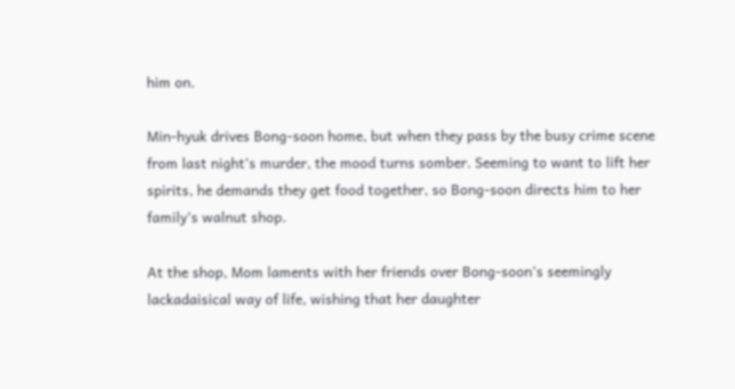him on.

Min-hyuk drives Bong-soon home, but when they pass by the busy crime scene from last night’s murder, the mood turns somber. Seeming to want to lift her spirits, he demands they get food together, so Bong-soon directs him to her family’s walnut shop.

At the shop, Mom laments with her friends over Bong-soon’s seemingly lackadaisical way of life, wishing that her daughter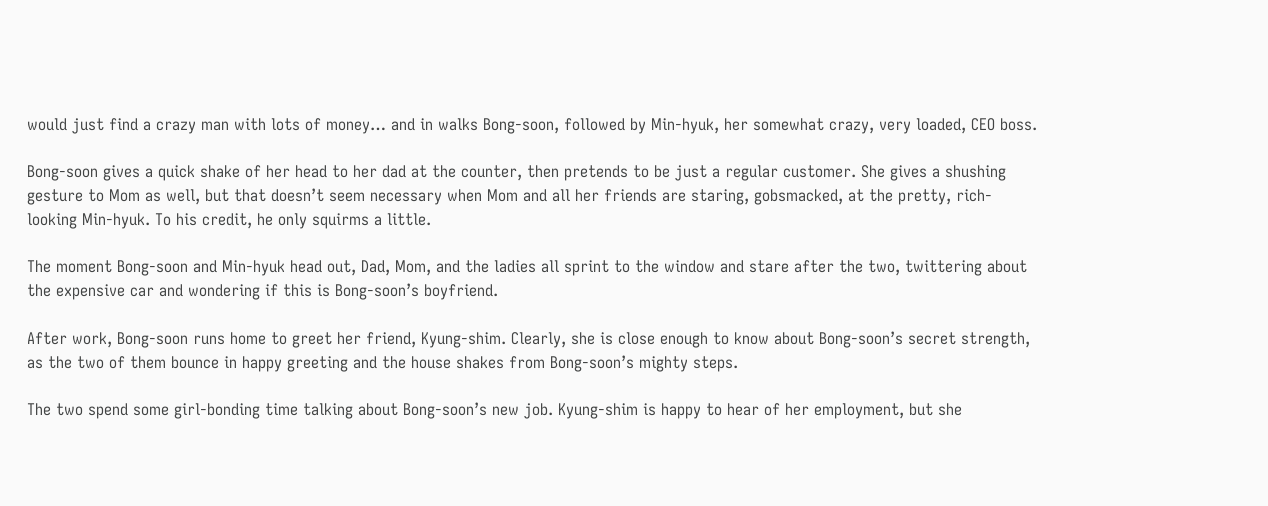would just find a crazy man with lots of money… and in walks Bong-soon, followed by Min-hyuk, her somewhat crazy, very loaded, CEO boss.

Bong-soon gives a quick shake of her head to her dad at the counter, then pretends to be just a regular customer. She gives a shushing gesture to Mom as well, but that doesn’t seem necessary when Mom and all her friends are staring, gobsmacked, at the pretty, rich-looking Min-hyuk. To his credit, he only squirms a little.

The moment Bong-soon and Min-hyuk head out, Dad, Mom, and the ladies all sprint to the window and stare after the two, twittering about the expensive car and wondering if this is Bong-soon’s boyfriend.

After work, Bong-soon runs home to greet her friend, Kyung-shim. Clearly, she is close enough to know about Bong-soon’s secret strength, as the two of them bounce in happy greeting and the house shakes from Bong-soon’s mighty steps.

The two spend some girl-bonding time talking about Bong-soon’s new job. Kyung-shim is happy to hear of her employment, but she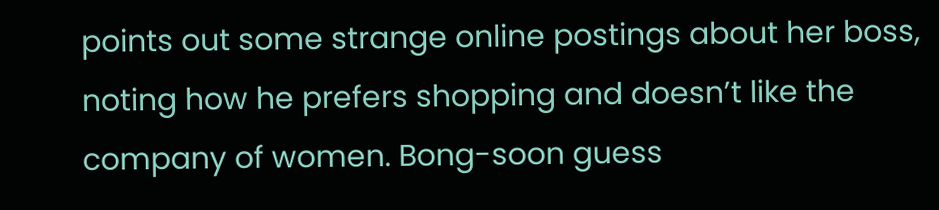points out some strange online postings about her boss, noting how he prefers shopping and doesn’t like the company of women. Bong-soon guess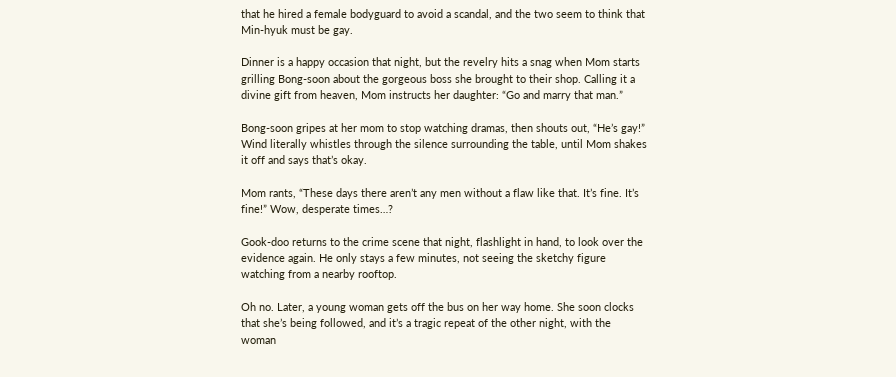that he hired a female bodyguard to avoid a scandal, and the two seem to think that Min-hyuk must be gay.

Dinner is a happy occasion that night, but the revelry hits a snag when Mom starts grilling Bong-soon about the gorgeous boss she brought to their shop. Calling it a divine gift from heaven, Mom instructs her daughter: “Go and marry that man.”

Bong-soon gripes at her mom to stop watching dramas, then shouts out, “He’s gay!” Wind literally whistles through the silence surrounding the table, until Mom shakes it off and says that’s okay.

Mom rants, “These days there aren’t any men without a flaw like that. It’s fine. It’s fine!” Wow, desperate times…?

Gook-doo returns to the crime scene that night, flashlight in hand, to look over the evidence again. He only stays a few minutes, not seeing the sketchy figure watching from a nearby rooftop.

Oh no. Later, a young woman gets off the bus on her way home. She soon clocks that she’s being followed, and it’s a tragic repeat of the other night, with the woman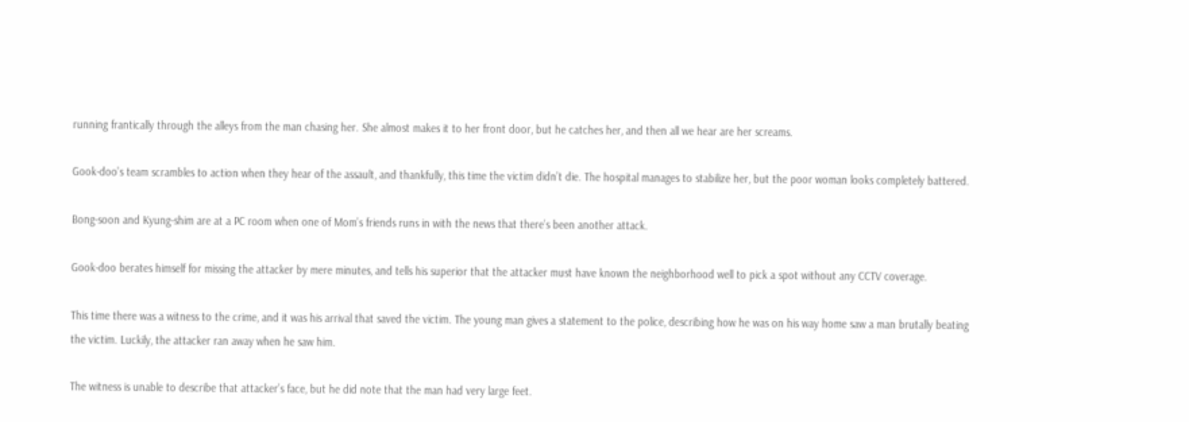running frantically through the alleys from the man chasing her. She almost makes it to her front door, but he catches her, and then all we hear are her screams.

Gook-doo’s team scrambles to action when they hear of the assault, and thankfully, this time the victim didn’t die. The hospital manages to stabilize her, but the poor woman looks completely battered.

Bong-soon and Kyung-shim are at a PC room when one of Mom’s friends runs in with the news that there’s been another attack.

Gook-doo berates himself for missing the attacker by mere minutes, and tells his superior that the attacker must have known the neighborhood well to pick a spot without any CCTV coverage.

This time there was a witness to the crime, and it was his arrival that saved the victim. The young man gives a statement to the police, describing how he was on his way home saw a man brutally beating the victim. Luckily, the attacker ran away when he saw him.

The witness is unable to describe that attacker’s face, but he did note that the man had very large feet.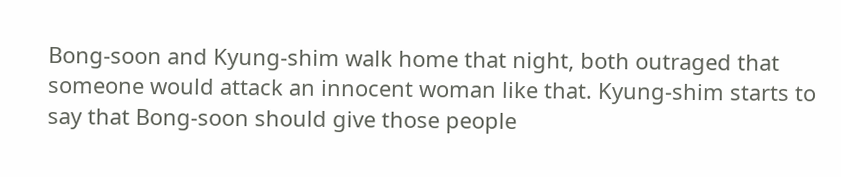Bong-soon and Kyung-shim walk home that night, both outraged that someone would attack an innocent woman like that. Kyung-shim starts to say that Bong-soon should give those people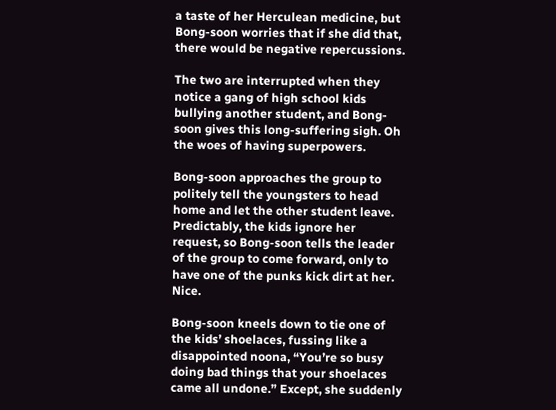a taste of her Herculean medicine, but Bong-soon worries that if she did that, there would be negative repercussions.

The two are interrupted when they notice a gang of high school kids bullying another student, and Bong-soon gives this long-suffering sigh. Oh the woes of having superpowers.

Bong-soon approaches the group to politely tell the youngsters to head home and let the other student leave. Predictably, the kids ignore her request, so Bong-soon tells the leader of the group to come forward, only to have one of the punks kick dirt at her. Nice.

Bong-soon kneels down to tie one of the kids’ shoelaces, fussing like a disappointed noona, “You’re so busy doing bad things that your shoelaces came all undone.” Except, she suddenly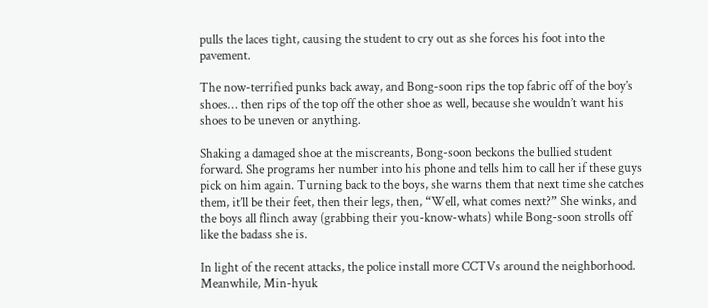pulls the laces tight, causing the student to cry out as she forces his foot into the pavement.

The now-terrified punks back away, and Bong-soon rips the top fabric off of the boy’s shoes… then rips of the top off the other shoe as well, because she wouldn’t want his shoes to be uneven or anything.

Shaking a damaged shoe at the miscreants, Bong-soon beckons the bullied student forward. She programs her number into his phone and tells him to call her if these guys pick on him again. Turning back to the boys, she warns them that next time she catches them, it’ll be their feet, then their legs, then, “Well, what comes next?” She winks, and the boys all flinch away (grabbing their you-know-whats) while Bong-soon strolls off like the badass she is.

In light of the recent attacks, the police install more CCTVs around the neighborhood. Meanwhile, Min-hyuk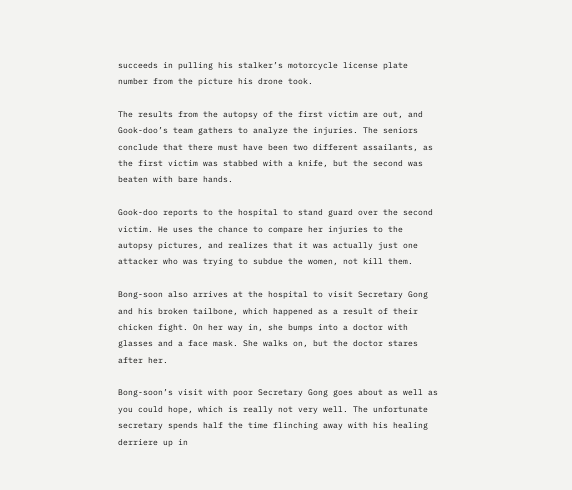succeeds in pulling his stalker’s motorcycle license plate number from the picture his drone took.

The results from the autopsy of the first victim are out, and Gook-doo’s team gathers to analyze the injuries. The seniors conclude that there must have been two different assailants, as the first victim was stabbed with a knife, but the second was beaten with bare hands.

Gook-doo reports to the hospital to stand guard over the second victim. He uses the chance to compare her injuries to the autopsy pictures, and realizes that it was actually just one attacker who was trying to subdue the women, not kill them.

Bong-soon also arrives at the hospital to visit Secretary Gong and his broken tailbone, which happened as a result of their chicken fight. On her way in, she bumps into a doctor with glasses and a face mask. She walks on, but the doctor stares after her.

Bong-soon’s visit with poor Secretary Gong goes about as well as you could hope, which is really not very well. The unfortunate secretary spends half the time flinching away with his healing derriere up in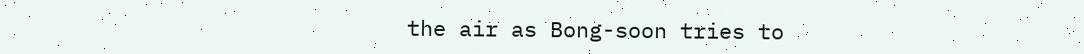the air as Bong-soon tries to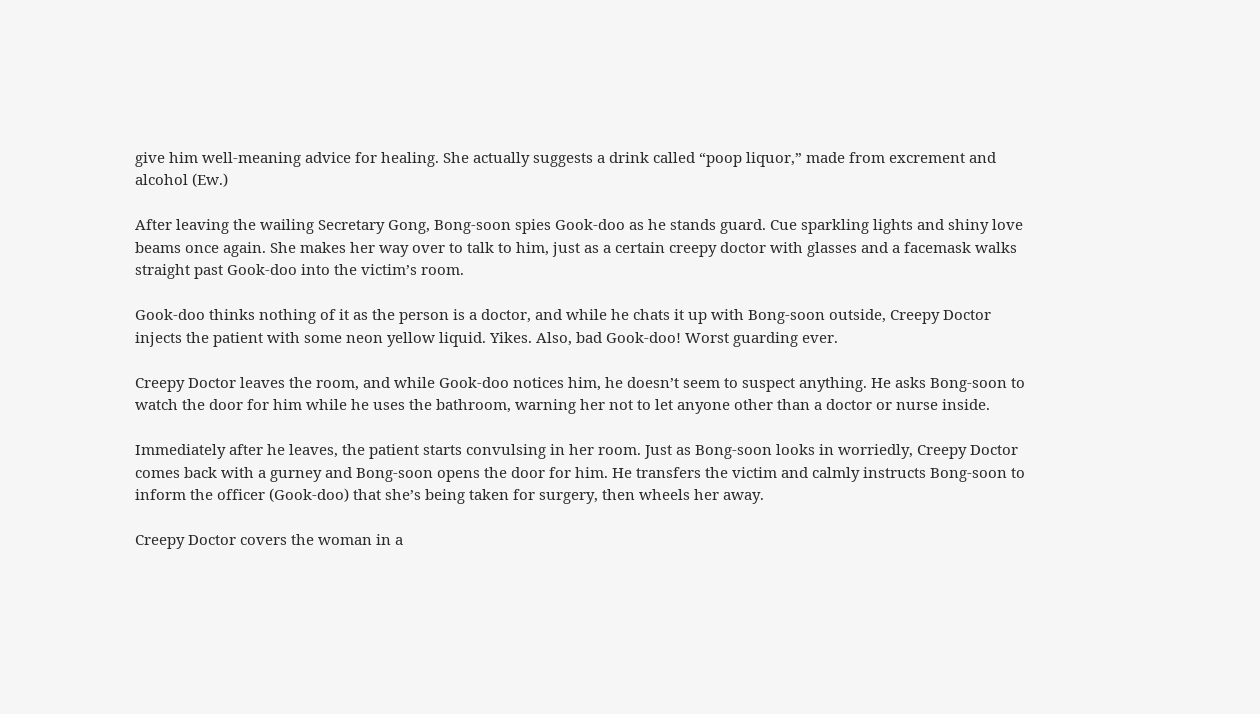give him well-meaning advice for healing. She actually suggests a drink called “poop liquor,” made from excrement and alcohol (Ew.)

After leaving the wailing Secretary Gong, Bong-soon spies Gook-doo as he stands guard. Cue sparkling lights and shiny love beams once again. She makes her way over to talk to him, just as a certain creepy doctor with glasses and a facemask walks straight past Gook-doo into the victim’s room.

Gook-doo thinks nothing of it as the person is a doctor, and while he chats it up with Bong-soon outside, Creepy Doctor injects the patient with some neon yellow liquid. Yikes. Also, bad Gook-doo! Worst guarding ever.

Creepy Doctor leaves the room, and while Gook-doo notices him, he doesn’t seem to suspect anything. He asks Bong-soon to watch the door for him while he uses the bathroom, warning her not to let anyone other than a doctor or nurse inside.

Immediately after he leaves, the patient starts convulsing in her room. Just as Bong-soon looks in worriedly, Creepy Doctor comes back with a gurney and Bong-soon opens the door for him. He transfers the victim and calmly instructs Bong-soon to inform the officer (Gook-doo) that she’s being taken for surgery, then wheels her away.

Creepy Doctor covers the woman in a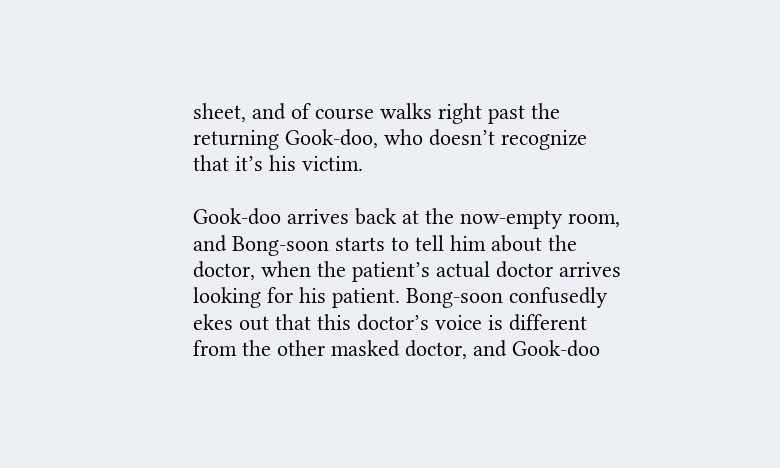sheet, and of course walks right past the returning Gook-doo, who doesn’t recognize that it’s his victim.

Gook-doo arrives back at the now-empty room, and Bong-soon starts to tell him about the doctor, when the patient’s actual doctor arrives looking for his patient. Bong-soon confusedly ekes out that this doctor’s voice is different from the other masked doctor, and Gook-doo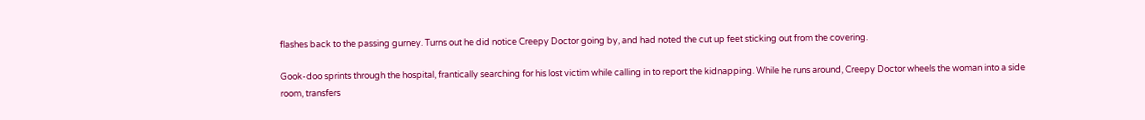flashes back to the passing gurney. Turns out he did notice Creepy Doctor going by, and had noted the cut up feet sticking out from the covering.

Gook-doo sprints through the hospital, frantically searching for his lost victim while calling in to report the kidnapping. While he runs around, Creepy Doctor wheels the woman into a side room, transfers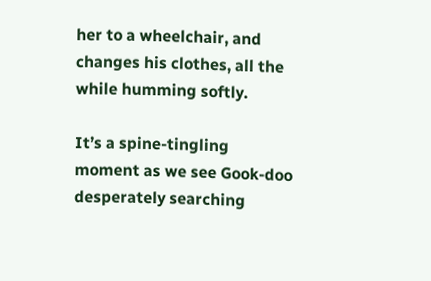her to a wheelchair, and changes his clothes, all the while humming softly.

It’s a spine-tingling moment as we see Gook-doo desperately searching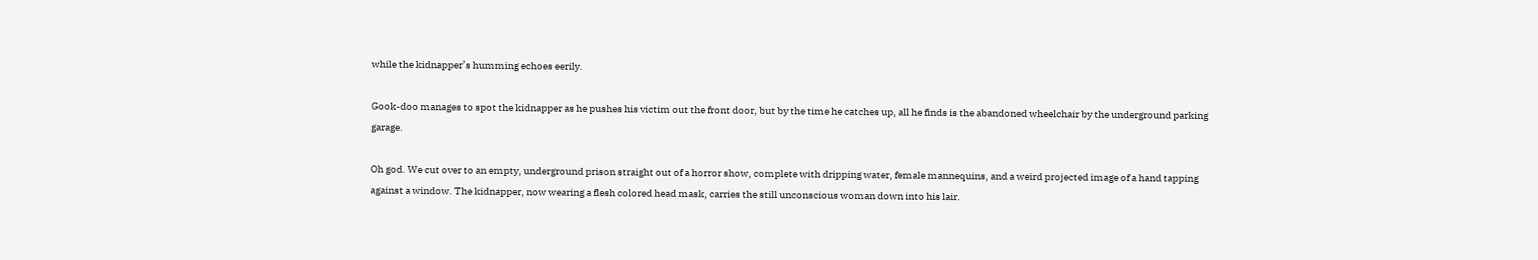while the kidnapper’s humming echoes eerily.

Gook-doo manages to spot the kidnapper as he pushes his victim out the front door, but by the time he catches up, all he finds is the abandoned wheelchair by the underground parking garage.

Oh god. We cut over to an empty, underground prison straight out of a horror show, complete with dripping water, female mannequins, and a weird projected image of a hand tapping against a window. The kidnapper, now wearing a flesh colored head mask, carries the still unconscious woman down into his lair.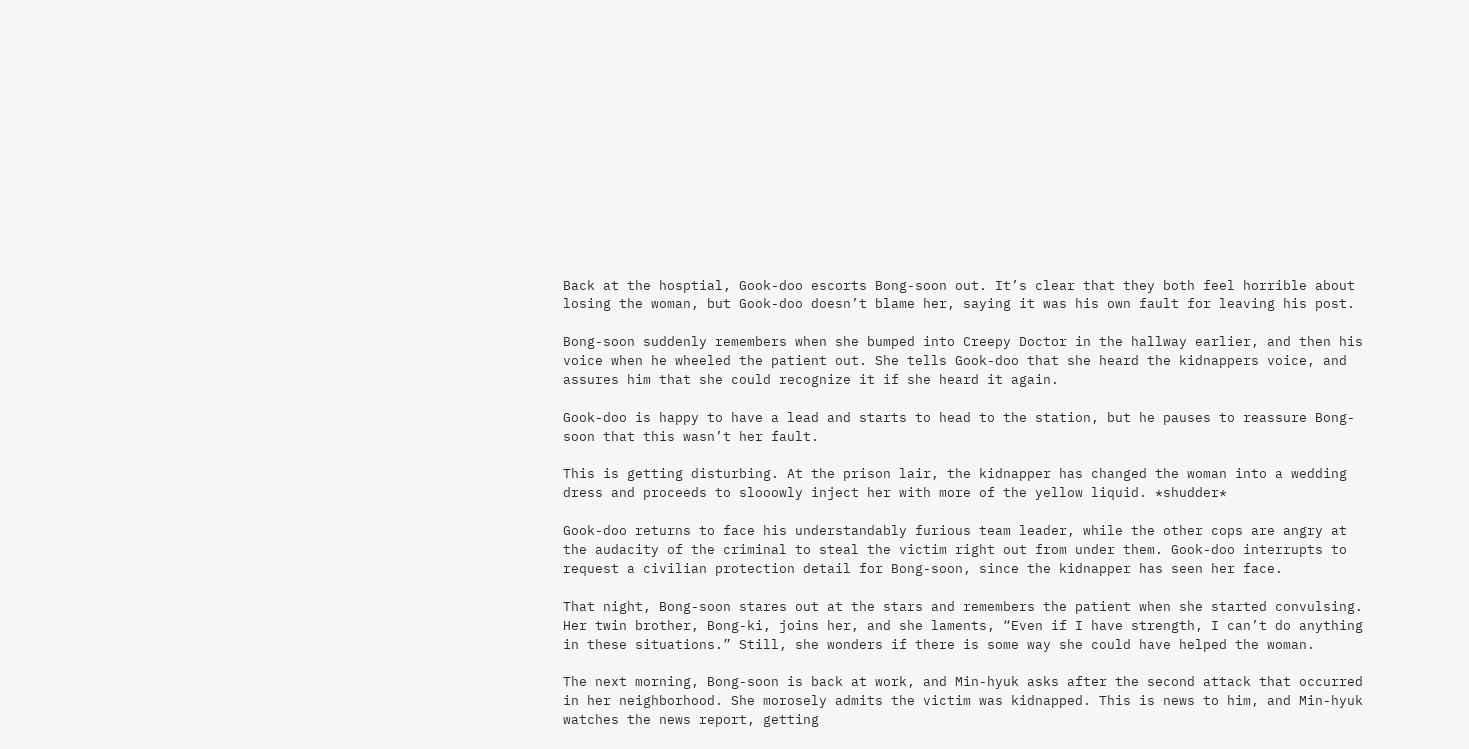Back at the hosptial, Gook-doo escorts Bong-soon out. It’s clear that they both feel horrible about losing the woman, but Gook-doo doesn’t blame her, saying it was his own fault for leaving his post.

Bong-soon suddenly remembers when she bumped into Creepy Doctor in the hallway earlier, and then his voice when he wheeled the patient out. She tells Gook-doo that she heard the kidnappers voice, and assures him that she could recognize it if she heard it again.

Gook-doo is happy to have a lead and starts to head to the station, but he pauses to reassure Bong-soon that this wasn’t her fault.

This is getting disturbing. At the prison lair, the kidnapper has changed the woman into a wedding dress and proceeds to slooowly inject her with more of the yellow liquid. *shudder*

Gook-doo returns to face his understandably furious team leader, while the other cops are angry at the audacity of the criminal to steal the victim right out from under them. Gook-doo interrupts to request a civilian protection detail for Bong-soon, since the kidnapper has seen her face.

That night, Bong-soon stares out at the stars and remembers the patient when she started convulsing. Her twin brother, Bong-ki, joins her, and she laments, “Even if I have strength, I can’t do anything in these situations.” Still, she wonders if there is some way she could have helped the woman.

The next morning, Bong-soon is back at work, and Min-hyuk asks after the second attack that occurred in her neighborhood. She morosely admits the victim was kidnapped. This is news to him, and Min-hyuk watches the news report, getting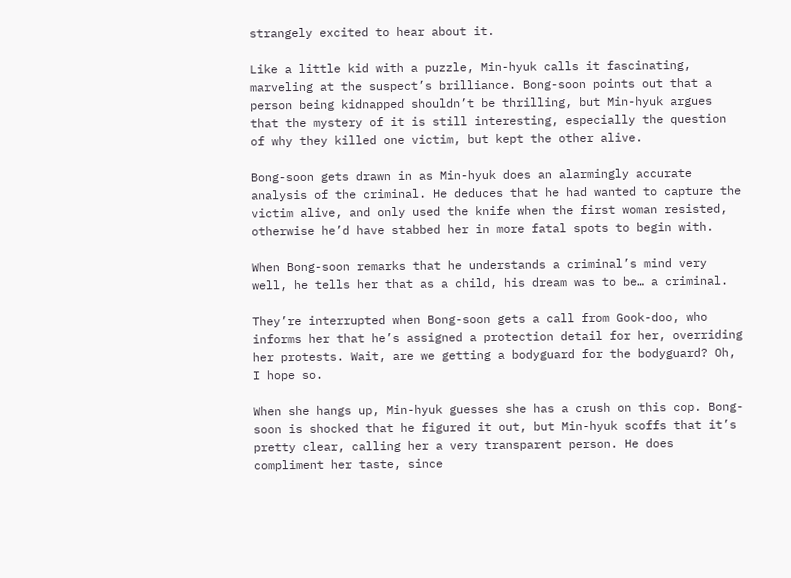strangely excited to hear about it.

Like a little kid with a puzzle, Min-hyuk calls it fascinating, marveling at the suspect’s brilliance. Bong-soon points out that a person being kidnapped shouldn’t be thrilling, but Min-hyuk argues that the mystery of it is still interesting, especially the question of why they killed one victim, but kept the other alive.

Bong-soon gets drawn in as Min-hyuk does an alarmingly accurate analysis of the criminal. He deduces that he had wanted to capture the victim alive, and only used the knife when the first woman resisted, otherwise he’d have stabbed her in more fatal spots to begin with.

When Bong-soon remarks that he understands a criminal’s mind very well, he tells her that as a child, his dream was to be… a criminal.

They’re interrupted when Bong-soon gets a call from Gook-doo, who informs her that he’s assigned a protection detail for her, overriding her protests. Wait, are we getting a bodyguard for the bodyguard? Oh, I hope so.

When she hangs up, Min-hyuk guesses she has a crush on this cop. Bong-soon is shocked that he figured it out, but Min-hyuk scoffs that it’s pretty clear, calling her a very transparent person. He does compliment her taste, since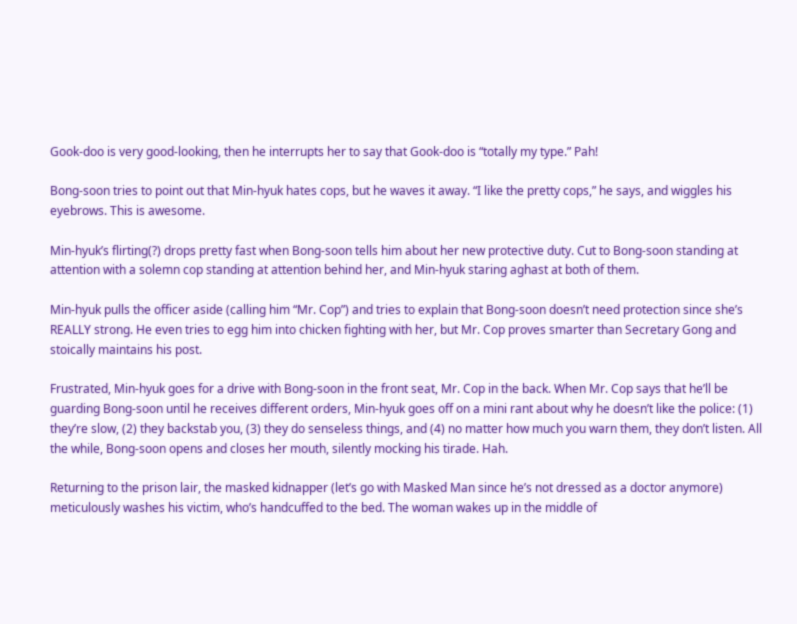Gook-doo is very good-looking, then he interrupts her to say that Gook-doo is “totally my type.” Pah!

Bong-soon tries to point out that Min-hyuk hates cops, but he waves it away. “I like the pretty cops,” he says, and wiggles his eyebrows. This is awesome.

Min-hyuk’s flirting(?) drops pretty fast when Bong-soon tells him about her new protective duty. Cut to Bong-soon standing at attention with a solemn cop standing at attention behind her, and Min-hyuk staring aghast at both of them.

Min-hyuk pulls the officer aside (calling him “Mr. Cop”) and tries to explain that Bong-soon doesn’t need protection since she’s REALLY strong. He even tries to egg him into chicken fighting with her, but Mr. Cop proves smarter than Secretary Gong and stoically maintains his post.

Frustrated, Min-hyuk goes for a drive with Bong-soon in the front seat, Mr. Cop in the back. When Mr. Cop says that he’ll be guarding Bong-soon until he receives different orders, Min-hyuk goes off on a mini rant about why he doesn’t like the police: (1) they’re slow, (2) they backstab you, (3) they do senseless things, and (4) no matter how much you warn them, they don’t listen. All the while, Bong-soon opens and closes her mouth, silently mocking his tirade. Hah.

Returning to the prison lair, the masked kidnapper (let’s go with Masked Man since he’s not dressed as a doctor anymore) meticulously washes his victim, who’s handcuffed to the bed. The woman wakes up in the middle of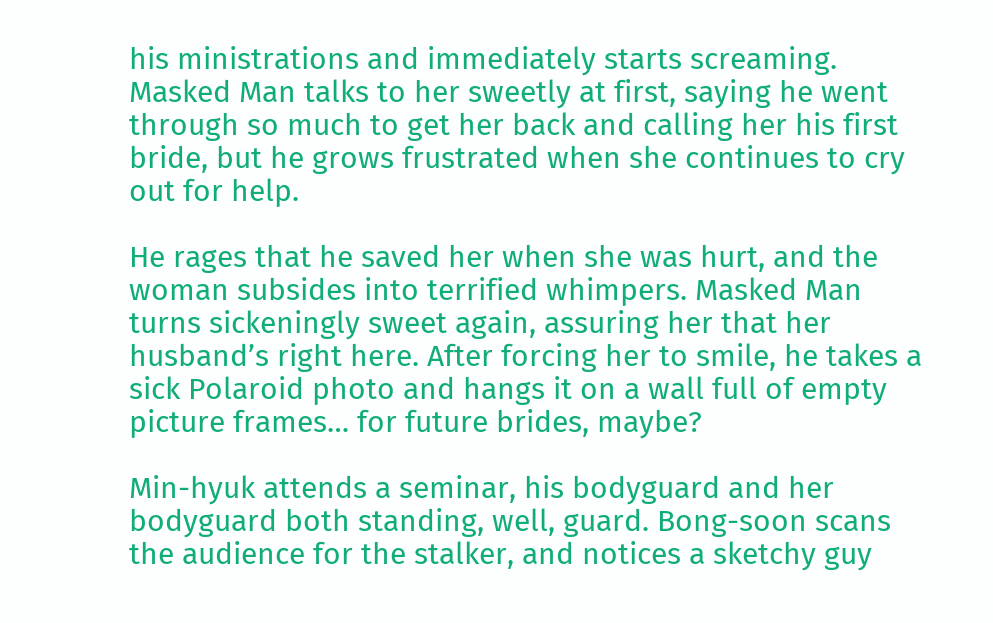his ministrations and immediately starts screaming. Masked Man talks to her sweetly at first, saying he went through so much to get her back and calling her his first bride, but he grows frustrated when she continues to cry out for help.

He rages that he saved her when she was hurt, and the woman subsides into terrified whimpers. Masked Man turns sickeningly sweet again, assuring her that her husband’s right here. After forcing her to smile, he takes a sick Polaroid photo and hangs it on a wall full of empty picture frames… for future brides, maybe?

Min-hyuk attends a seminar, his bodyguard and her bodyguard both standing, well, guard. Bong-soon scans the audience for the stalker, and notices a sketchy guy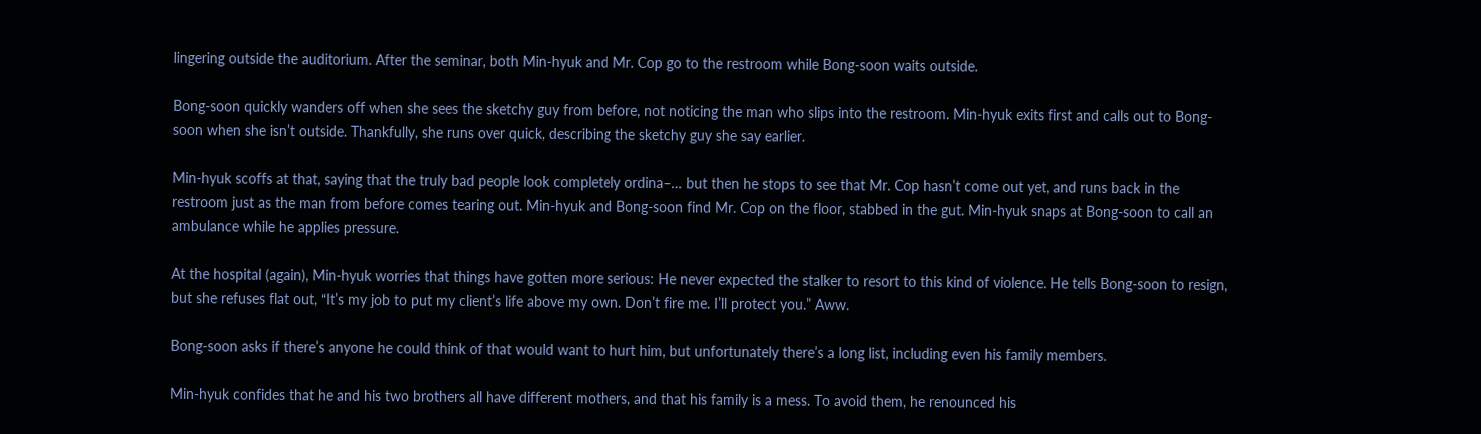lingering outside the auditorium. After the seminar, both Min-hyuk and Mr. Cop go to the restroom while Bong-soon waits outside.

Bong-soon quickly wanders off when she sees the sketchy guy from before, not noticing the man who slips into the restroom. Min-hyuk exits first and calls out to Bong-soon when she isn’t outside. Thankfully, she runs over quick, describing the sketchy guy she say earlier.

Min-hyuk scoffs at that, saying that the truly bad people look completely ordina–… but then he stops to see that Mr. Cop hasn’t come out yet, and runs back in the restroom just as the man from before comes tearing out. Min-hyuk and Bong-soon find Mr. Cop on the floor, stabbed in the gut. Min-hyuk snaps at Bong-soon to call an ambulance while he applies pressure.

At the hospital (again), Min-hyuk worries that things have gotten more serious: He never expected the stalker to resort to this kind of violence. He tells Bong-soon to resign, but she refuses flat out, “It’s my job to put my client’s life above my own. Don’t fire me. I’ll protect you.” Aww.

Bong-soon asks if there’s anyone he could think of that would want to hurt him, but unfortunately there’s a long list, including even his family members.

Min-hyuk confides that he and his two brothers all have different mothers, and that his family is a mess. To avoid them, he renounced his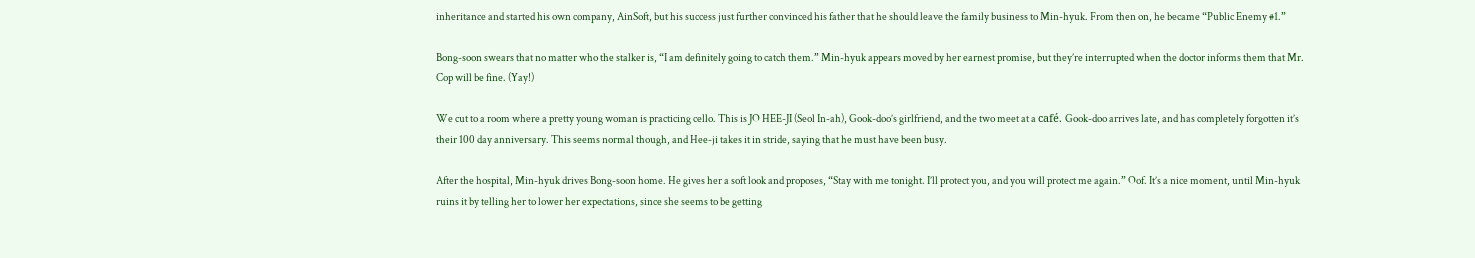inheritance and started his own company, AinSoft, but his success just further convinced his father that he should leave the family business to Min-hyuk. From then on, he became “Public Enemy #1.”

Bong-soon swears that no matter who the stalker is, “I am definitely going to catch them.” Min-hyuk appears moved by her earnest promise, but they’re interrupted when the doctor informs them that Mr. Cop will be fine. (Yay!)

We cut to a room where a pretty young woman is practicing cello. This is JO HEE-JI (Seol In-ah), Gook-doo’s girlfriend, and the two meet at a café. Gook-doo arrives late, and has completely forgotten it’s their 100 day anniversary. This seems normal though, and Hee-ji takes it in stride, saying that he must have been busy.

After the hospital, Min-hyuk drives Bong-soon home. He gives her a soft look and proposes, “Stay with me tonight. I’ll protect you, and you will protect me again.” Oof. It’s a nice moment, until Min-hyuk ruins it by telling her to lower her expectations, since she seems to be getting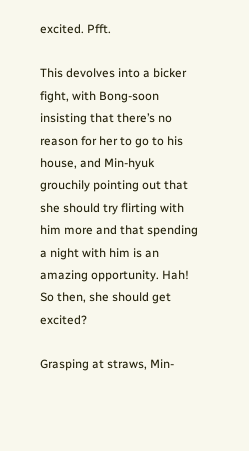excited. Pfft.

This devolves into a bicker fight, with Bong-soon insisting that there’s no reason for her to go to his house, and Min-hyuk grouchily pointing out that she should try flirting with him more and that spending a night with him is an amazing opportunity. Hah! So then, she should get excited?

Grasping at straws, Min-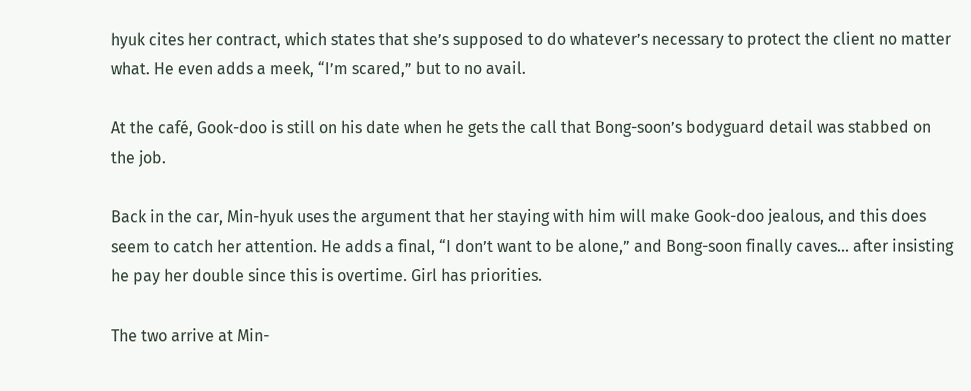hyuk cites her contract, which states that she’s supposed to do whatever’s necessary to protect the client no matter what. He even adds a meek, “I’m scared,” but to no avail.

At the café, Gook-doo is still on his date when he gets the call that Bong-soon’s bodyguard detail was stabbed on the job.

Back in the car, Min-hyuk uses the argument that her staying with him will make Gook-doo jealous, and this does seem to catch her attention. He adds a final, “I don’t want to be alone,” and Bong-soon finally caves… after insisting he pay her double since this is overtime. Girl has priorities.

The two arrive at Min-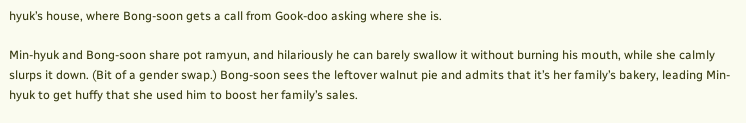hyuk’s house, where Bong-soon gets a call from Gook-doo asking where she is.

Min-hyuk and Bong-soon share pot ramyun, and hilariously he can barely swallow it without burning his mouth, while she calmly slurps it down. (Bit of a gender swap.) Bong-soon sees the leftover walnut pie and admits that it’s her family’s bakery, leading Min-hyuk to get huffy that she used him to boost her family’s sales.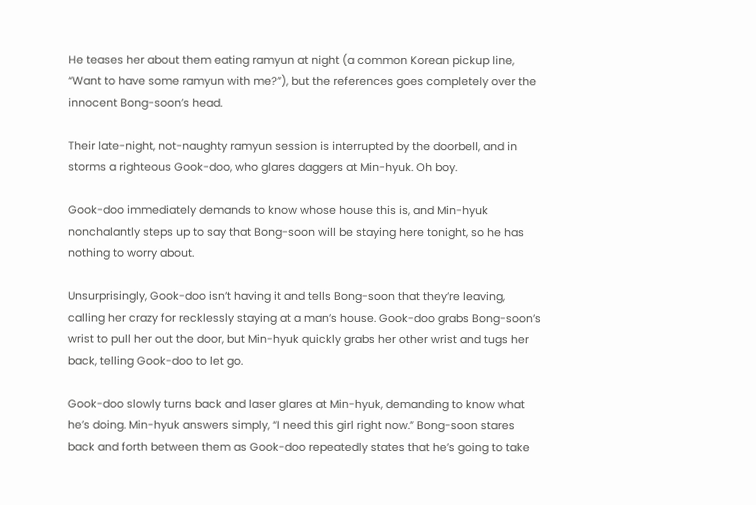He teases her about them eating ramyun at night (a common Korean pickup line, “Want to have some ramyun with me?”), but the references goes completely over the innocent Bong-soon’s head.

Their late-night, not-naughty ramyun session is interrupted by the doorbell, and in storms a righteous Gook-doo, who glares daggers at Min-hyuk. Oh boy.

Gook-doo immediately demands to know whose house this is, and Min-hyuk nonchalantly steps up to say that Bong-soon will be staying here tonight, so he has nothing to worry about.

Unsurprisingly, Gook-doo isn’t having it and tells Bong-soon that they’re leaving, calling her crazy for recklessly staying at a man’s house. Gook-doo grabs Bong-soon’s wrist to pull her out the door, but Min-hyuk quickly grabs her other wrist and tugs her back, telling Gook-doo to let go.

Gook-doo slowly turns back and laser glares at Min-hyuk, demanding to know what he’s doing. Min-hyuk answers simply, “I need this girl right now.” Bong-soon stares back and forth between them as Gook-doo repeatedly states that he’s going to take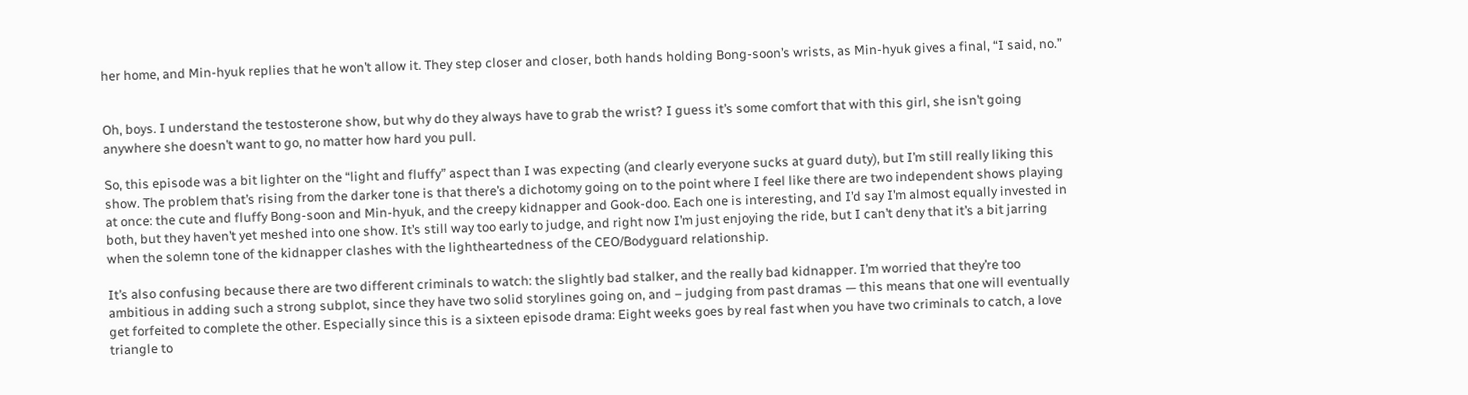her home, and Min-hyuk replies that he won’t allow it. They step closer and closer, both hands holding Bong-soon’s wrists, as Min-hyuk gives a final, “I said, no.”


Oh, boys. I understand the testosterone show, but why do they always have to grab the wrist? I guess it’s some comfort that with this girl, she isn’t going anywhere she doesn’t want to go, no matter how hard you pull.

So, this episode was a bit lighter on the “light and fluffy” aspect than I was expecting (and clearly everyone sucks at guard duty), but I’m still really liking this show. The problem that’s rising from the darker tone is that there’s a dichotomy going on to the point where I feel like there are two independent shows playing at once: the cute and fluffy Bong-soon and Min-hyuk, and the creepy kidnapper and Gook-doo. Each one is interesting, and I’d say I’m almost equally invested in both, but they haven’t yet meshed into one show. It’s still way too early to judge, and right now I’m just enjoying the ride, but I can’t deny that it’s a bit jarring when the solemn tone of the kidnapper clashes with the lightheartedness of the CEO/Bodyguard relationship.

It’s also confusing because there are two different criminals to watch: the slightly bad stalker, and the really bad kidnapper. I’m worried that they’re too ambitious in adding such a strong subplot, since they have two solid storylines going on, and – judging from past dramas — this means that one will eventually get forfeited to complete the other. Especially since this is a sixteen episode drama: Eight weeks goes by real fast when you have two criminals to catch, a love triangle to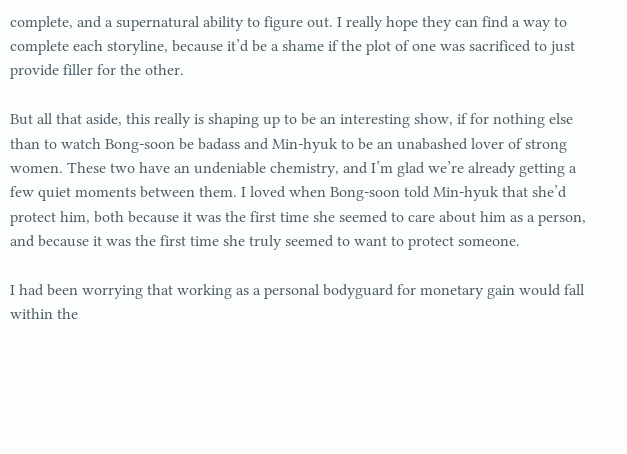complete, and a supernatural ability to figure out. I really hope they can find a way to complete each storyline, because it’d be a shame if the plot of one was sacrificed to just provide filler for the other.

But all that aside, this really is shaping up to be an interesting show, if for nothing else than to watch Bong-soon be badass and Min-hyuk to be an unabashed lover of strong women. These two have an undeniable chemistry, and I’m glad we’re already getting a few quiet moments between them. I loved when Bong-soon told Min-hyuk that she’d protect him, both because it was the first time she seemed to care about him as a person, and because it was the first time she truly seemed to want to protect someone.

I had been worrying that working as a personal bodyguard for monetary gain would fall within the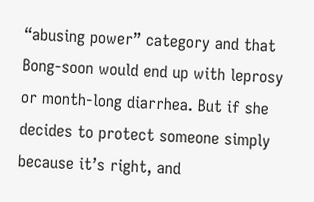“abusing power” category and that Bong-soon would end up with leprosy or month-long diarrhea. But if she decides to protect someone simply because it’s right, and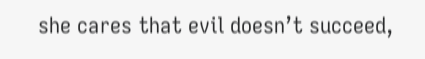she cares that evil doesn’t succeed,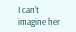I can’t imagine her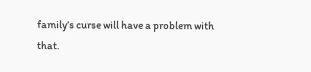family’s curse will have a problem with that.